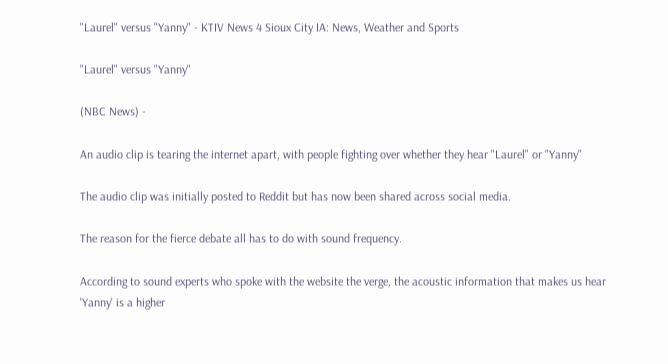"Laurel" versus "Yanny" - KTIV News 4 Sioux City IA: News, Weather and Sports

"Laurel" versus "Yanny"

(NBC News) -

An audio clip is tearing the internet apart, with people fighting over whether they hear "Laurel" or "Yanny"

The audio clip was initially posted to Reddit but has now been shared across social media.

The reason for the fierce debate all has to do with sound frequency.

According to sound experts who spoke with the website the verge, the acoustic information that makes us hear 'Yanny' is a higher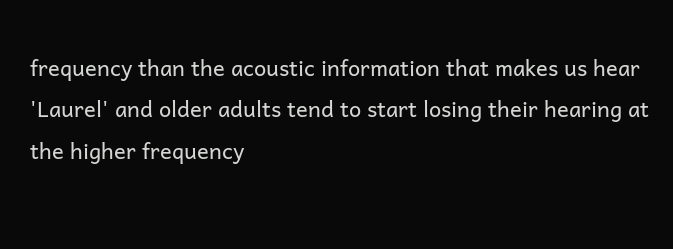frequency than the acoustic information that makes us hear 'Laurel' and older adults tend to start losing their hearing at the higher frequency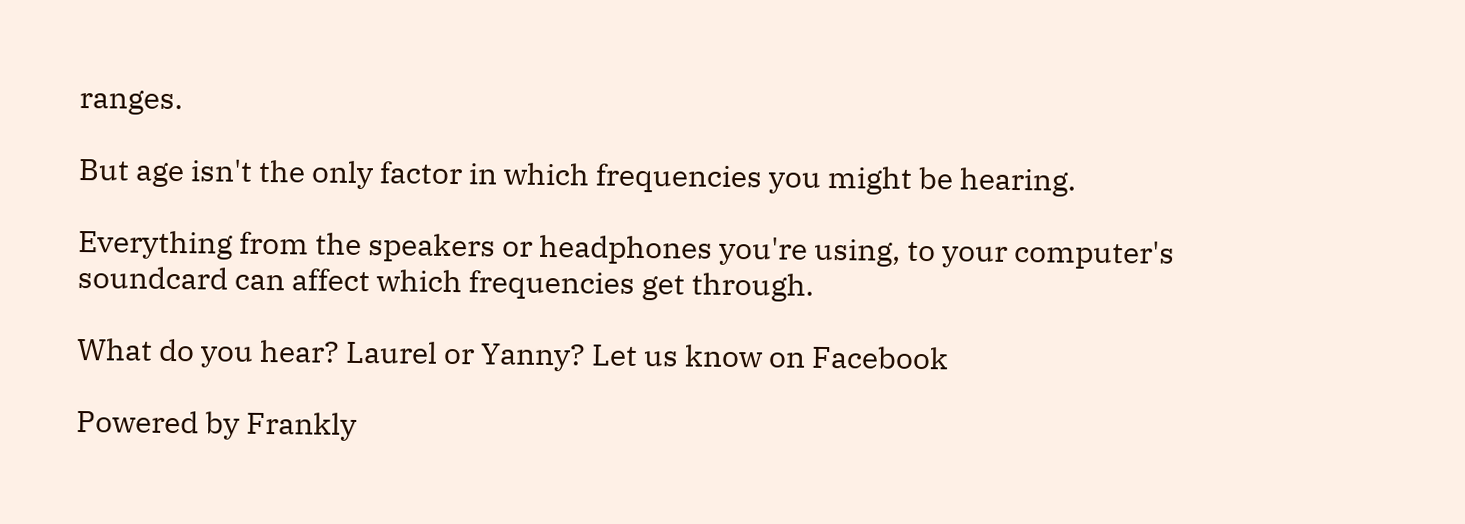ranges.

But age isn't the only factor in which frequencies you might be hearing.

Everything from the speakers or headphones you're using, to your computer's soundcard can affect which frequencies get through.

What do you hear? Laurel or Yanny? Let us know on Facebook

Powered by Frankly